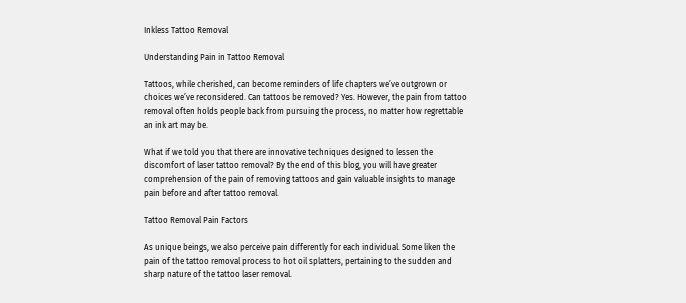Inkless Tattoo Removal

Understanding Pain in Tattoo Removal

Tattoos, while cherished, can become reminders of life chapters we’ve outgrown or choices we’ve reconsidered. Can tattoos be removed? Yes. However, the pain from tattoo removal often holds people back from pursuing the process, no matter how regrettable an ink art may be.

What if we told you that there are innovative techniques designed to lessen the discomfort of laser tattoo removal? By the end of this blog, you will have greater comprehension of the pain of removing tattoos and gain valuable insights to manage pain before and after tattoo removal.

Tattoo Removal Pain Factors

As unique beings, we also perceive pain differently for each individual. Some liken the pain of the tattoo removal process to hot oil splatters, pertaining to the sudden and sharp nature of the tattoo laser removal.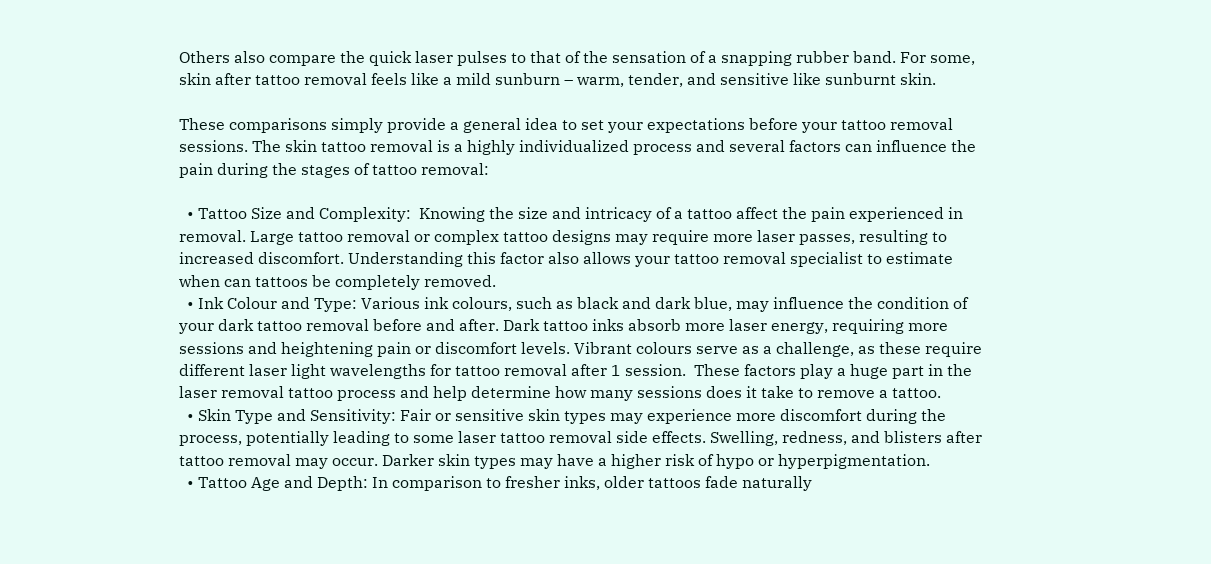Others also compare the quick laser pulses to that of the sensation of a snapping rubber band. For some, skin after tattoo removal feels like a mild sunburn – warm, tender, and sensitive like sunburnt skin.

These comparisons simply provide a general idea to set your expectations before your tattoo removal sessions. The skin tattoo removal is a highly individualized process and several factors can influence the pain during the stages of tattoo removal:

  • Tattoo Size and Complexity:  Knowing the size and intricacy of a tattoo affect the pain experienced in removal. Large tattoo removal or complex tattoo designs may require more laser passes, resulting to increased discomfort. Understanding this factor also allows your tattoo removal specialist to estimate when can tattoos be completely removed.
  • Ink Colour and Type: Various ink colours, such as black and dark blue, may influence the condition of your dark tattoo removal before and after. Dark tattoo inks absorb more laser energy, requiring more sessions and heightening pain or discomfort levels. Vibrant colours serve as a challenge, as these require different laser light wavelengths for tattoo removal after 1 session.  These factors play a huge part in the laser removal tattoo process and help determine how many sessions does it take to remove a tattoo.
  • Skin Type and Sensitivity: Fair or sensitive skin types may experience more discomfort during the process, potentially leading to some laser tattoo removal side effects. Swelling, redness, and blisters after tattoo removal may occur. Darker skin types may have a higher risk of hypo or hyperpigmentation.
  • Tattoo Age and Depth: In comparison to fresher inks, older tattoos fade naturally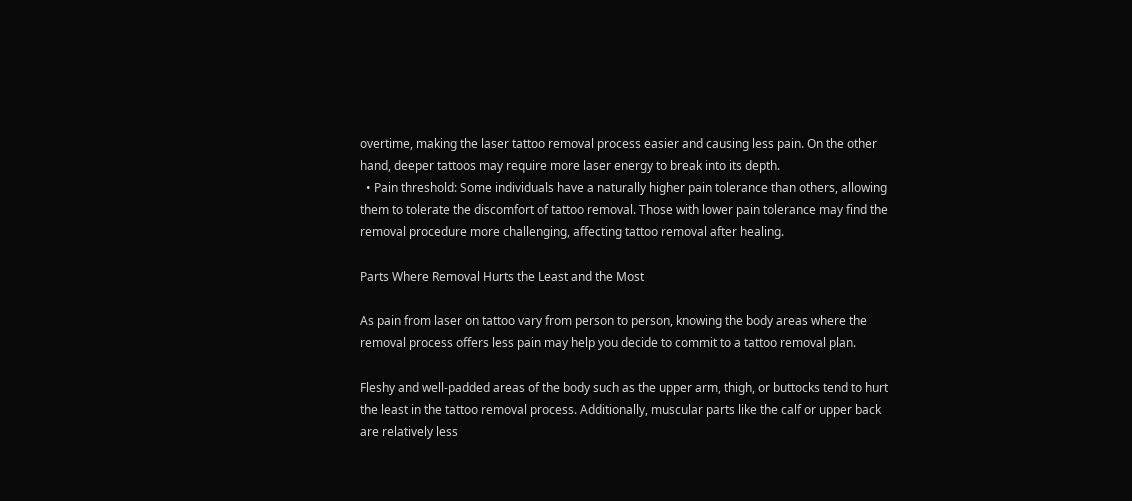overtime, making the laser tattoo removal process easier and causing less pain. On the other hand, deeper tattoos may require more laser energy to break into its depth.
  • Pain threshold: Some individuals have a naturally higher pain tolerance than others, allowing them to tolerate the discomfort of tattoo removal. Those with lower pain tolerance may find the removal procedure more challenging, affecting tattoo removal after healing.

Parts Where Removal Hurts the Least and the Most

As pain from laser on tattoo vary from person to person, knowing the body areas where the removal process offers less pain may help you decide to commit to a tattoo removal plan.

Fleshy and well-padded areas of the body such as the upper arm, thigh, or buttocks tend to hurt the least in the tattoo removal process. Additionally, muscular parts like the calf or upper back are relatively less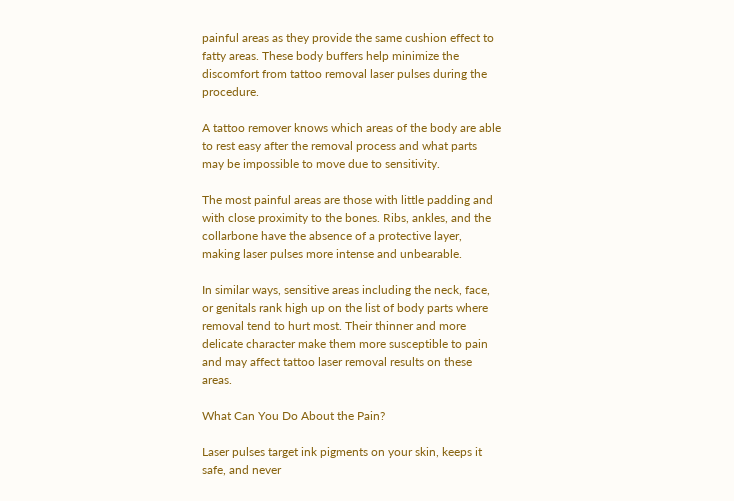painful areas as they provide the same cushion effect to fatty areas. These body buffers help minimize the discomfort from tattoo removal laser pulses during the procedure.

A tattoo remover knows which areas of the body are able to rest easy after the removal process and what parts may be impossible to move due to sensitivity.

The most painful areas are those with little padding and with close proximity to the bones. Ribs, ankles, and the collarbone have the absence of a protective layer, making laser pulses more intense and unbearable.

In similar ways, sensitive areas including the neck, face, or genitals rank high up on the list of body parts where removal tend to hurt most. Their thinner and more delicate character make them more susceptible to pain and may affect tattoo laser removal results on these areas.

What Can You Do About the Pain?

Laser pulses target ink pigments on your skin, keeps it safe, and never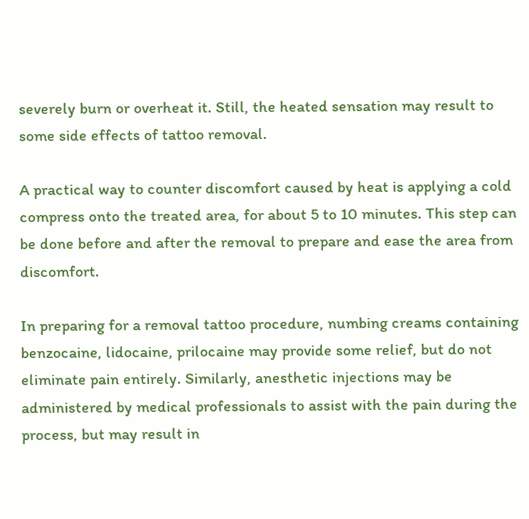severely burn or overheat it. Still, the heated sensation may result to some side effects of tattoo removal.

A practical way to counter discomfort caused by heat is applying a cold compress onto the treated area, for about 5 to 10 minutes. This step can be done before and after the removal to prepare and ease the area from discomfort.

In preparing for a removal tattoo procedure, numbing creams containing benzocaine, lidocaine, prilocaine may provide some relief, but do not eliminate pain entirely. Similarly, anesthetic injections may be administered by medical professionals to assist with the pain during the process, but may result in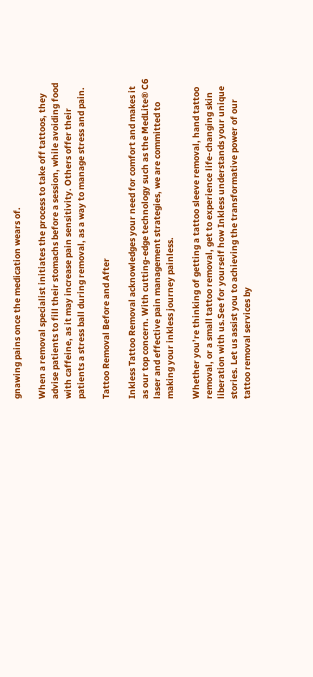gnawing pains once the medication wears of.

When a removal specialist initiates the process to take off tattoos, they advise patients to fill their stomachs before a session, while avoiding food with caffeine, as it may increase pain sensitivity. Others offer their patients a stress ball during removal, as a way to manage stress and pain.

Tattoo Removal Before and After

Inkless Tattoo Removal acknowledges your need for comfort and makes it as our top concern. With cutting-edge technology such as the MedLite® C6 laser and effective pain management strategies, we are committed to making your inkless journey painless.

Whether you’re thinking of getting a tattoo sleeve removal, hand tattoo removal, or a small tattoo removal, get to experience life-changing skin liberation with us.See for yourself how Inkless understands your unique stories. Let us assist you to achieving the transformative power of our tattoo removal services by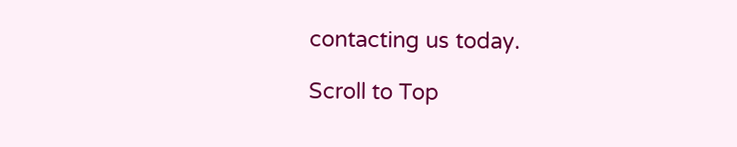contacting us today.

Scroll to Top